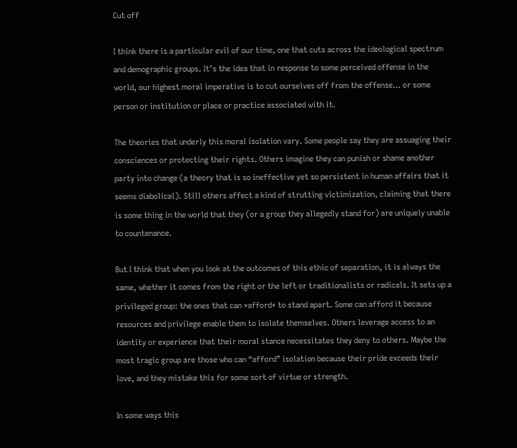Cut off

I think there is a particular evil of our time, one that cuts across the ideological spectrum and demographic groups. It’s the idea that in response to some perceived offense in the world, our highest moral imperative is to cut ourselves off from the offense… or some person or institution or place or practice associated with it.

The theories that underly this moral isolation vary. Some people say they are assuaging their consciences or protecting their rights. Others imagine they can punish or shame another party into change (a theory that is so ineffective yet so persistent in human affairs that it seems diabolical). Still others affect a kind of strutting victimization, claiming that there is some thing in the world that they (or a group they allegedly stand for) are uniquely unable to countenance.

But I think that when you look at the outcomes of this ethic of separation, it is always the same, whether it comes from the right or the left or traditionalists or radicals. It sets up a privileged group: the ones that can *afford* to stand apart. Some can afford it because resources and privilege enable them to isolate themselves. Others leverage access to an identity or experience that their moral stance necessitates they deny to others. Maybe the most tragic group are those who can “afford” isolation because their pride exceeds their love, and they mistake this for some sort of virtue or strength.

In some ways this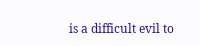is a difficult evil to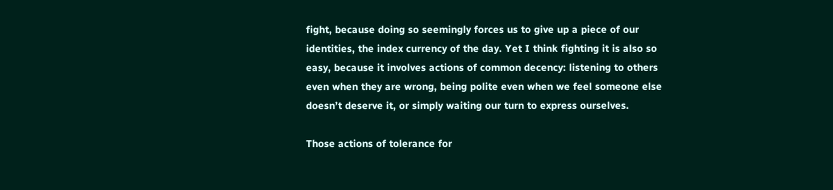fight, because doing so seemingly forces us to give up a piece of our identities, the index currency of the day. Yet I think fighting it is also so easy, because it involves actions of common decency: listening to others even when they are wrong, being polite even when we feel someone else doesn’t deserve it, or simply waiting our turn to express ourselves.

Those actions of tolerance for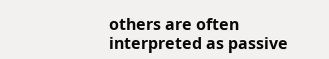others are often interpreted as passive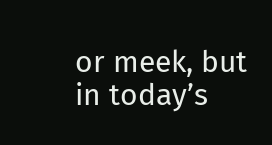or meek, but in today’s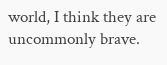world, I think they are uncommonly brave.